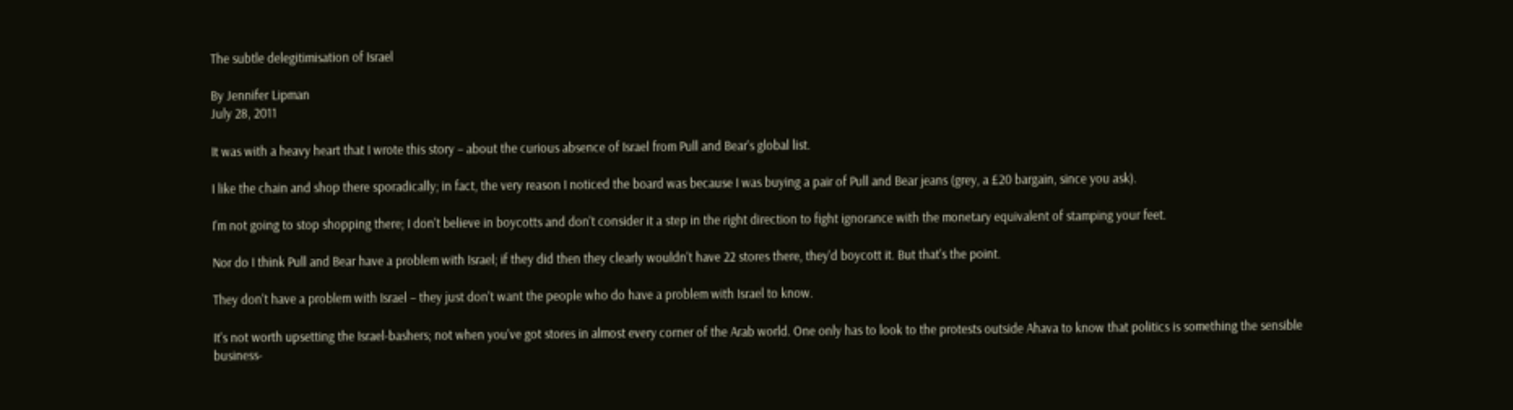The subtle delegitimisation of Israel

By Jennifer Lipman
July 28, 2011

It was with a heavy heart that I wrote this story – about the curious absence of Israel from Pull and Bear's global list.

I like the chain and shop there sporadically; in fact, the very reason I noticed the board was because I was buying a pair of Pull and Bear jeans (grey, a £20 bargain, since you ask).

I'm not going to stop shopping there; I don't believe in boycotts and don't consider it a step in the right direction to fight ignorance with the monetary equivalent of stamping your feet.

Nor do I think Pull and Bear have a problem with Israel; if they did then they clearly wouldn't have 22 stores there, they'd boycott it. But that's the point.

They don't have a problem with Israel – they just don't want the people who do have a problem with Israel to know.

It's not worth upsetting the Israel-bashers; not when you've got stores in almost every corner of the Arab world. One only has to look to the protests outside Ahava to know that politics is something the sensible business-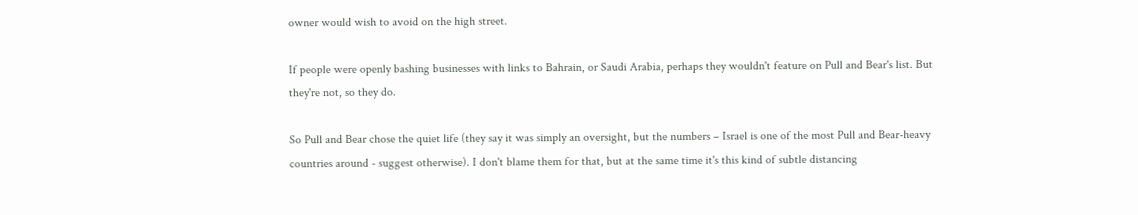owner would wish to avoid on the high street.

If people were openly bashing businesses with links to Bahrain, or Saudi Arabia, perhaps they wouldn't feature on Pull and Bear's list. But they're not, so they do.

So Pull and Bear chose the quiet life (they say it was simply an oversight, but the numbers – Israel is one of the most Pull and Bear-heavy countries around - suggest otherwise). I don't blame them for that, but at the same time it's this kind of subtle distancing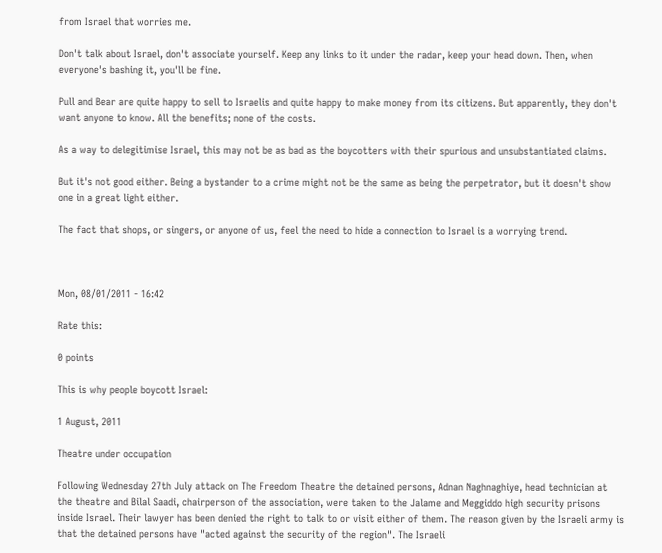from Israel that worries me.

Don't talk about Israel, don't associate yourself. Keep any links to it under the radar, keep your head down. Then, when everyone's bashing it, you'll be fine.

Pull and Bear are quite happy to sell to Israelis and quite happy to make money from its citizens. But apparently, they don't want anyone to know. All the benefits; none of the costs.

As a way to delegitimise Israel, this may not be as bad as the boycotters with their spurious and unsubstantiated claims.

But it's not good either. Being a bystander to a crime might not be the same as being the perpetrator, but it doesn't show one in a great light either.

The fact that shops, or singers, or anyone of us, feel the need to hide a connection to Israel is a worrying trend.



Mon, 08/01/2011 - 16:42

Rate this:

0 points

This is why people boycott Israel:

1 August, 2011

Theatre under occupation

Following Wednesday 27th July attack on The Freedom Theatre the detained persons, Adnan Naghnaghiye, head technician at the theatre and Bilal Saadi, chairperson of the association, were taken to the Jalame and Meggiddo high security prisons inside Israel. Their lawyer has been denied the right to talk to or visit either of them. The reason given by the Israeli army is that the detained persons have "acted against the security of the region". The Israeli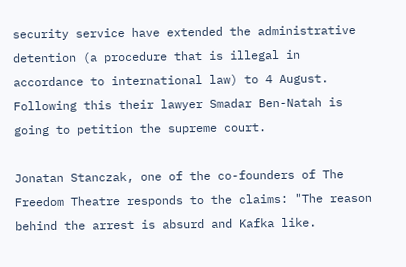security service have extended the administrative detention (a procedure that is illegal in accordance to international law) to 4 August. Following this their lawyer Smadar Ben-Natah is going to petition the supreme court.

Jonatan Stanczak, one of the co-founders of The Freedom Theatre responds to the claims: "The reason behind the arrest is absurd and Kafka like.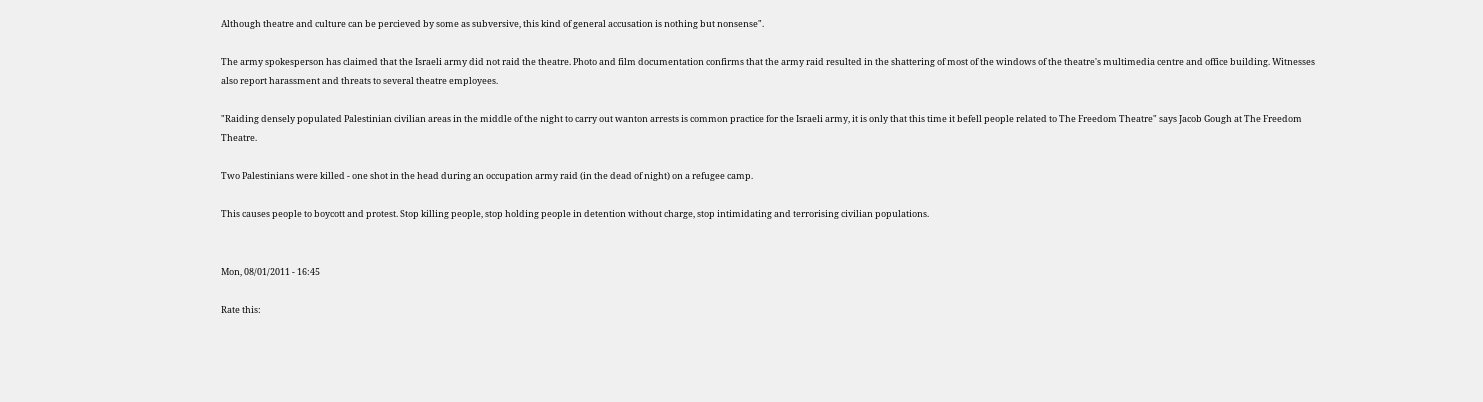Although theatre and culture can be percieved by some as subversive, this kind of general accusation is nothing but nonsense".

The army spokesperson has claimed that the Israeli army did not raid the theatre. Photo and film documentation confirms that the army raid resulted in the shattering of most of the windows of the theatre's multimedia centre and office building. Witnesses also report harassment and threats to several theatre employees.

"Raiding densely populated Palestinian civilian areas in the middle of the night to carry out wanton arrests is common practice for the Israeli army, it is only that this time it befell people related to The Freedom Theatre" says Jacob Gough at The Freedom Theatre.

Two Palestinians were killed - one shot in the head during an occupation army raid (in the dead of night) on a refugee camp.

This causes people to boycott and protest. Stop killing people, stop holding people in detention without charge, stop intimidating and terrorising civilian populations.


Mon, 08/01/2011 - 16:45

Rate this: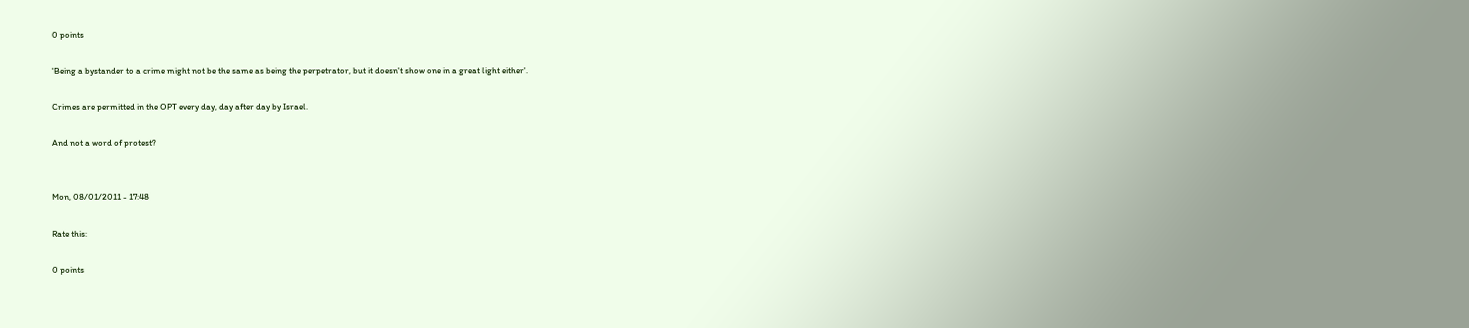0 points

'Being a bystander to a crime might not be the same as being the perpetrator, but it doesn't show one in a great light either'.

Crimes are permitted in the OPT every day, day after day by Israel.

And not a word of protest?


Mon, 08/01/2011 - 17:48

Rate this:

0 points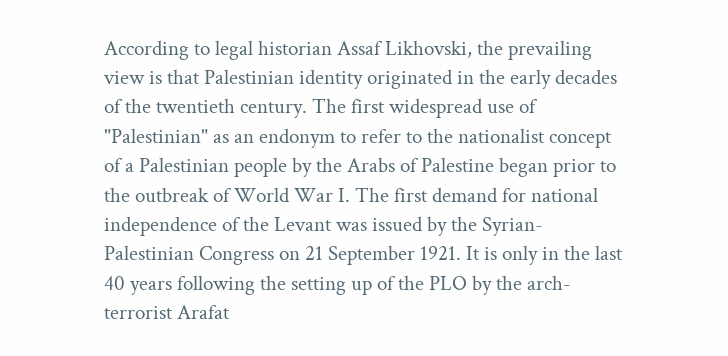According to legal historian Assaf Likhovski, the prevailing view is that Palestinian identity originated in the early decades of the twentieth century. The first widespread use of "Palestinian" as an endonym to refer to the nationalist concept of a Palestinian people by the Arabs of Palestine began prior to the outbreak of World War I. The first demand for national independence of the Levant was issued by the Syrian-Palestinian Congress on 21 September 1921. It is only in the last 40 years following the setting up of the PLO by the arch-terrorist Arafat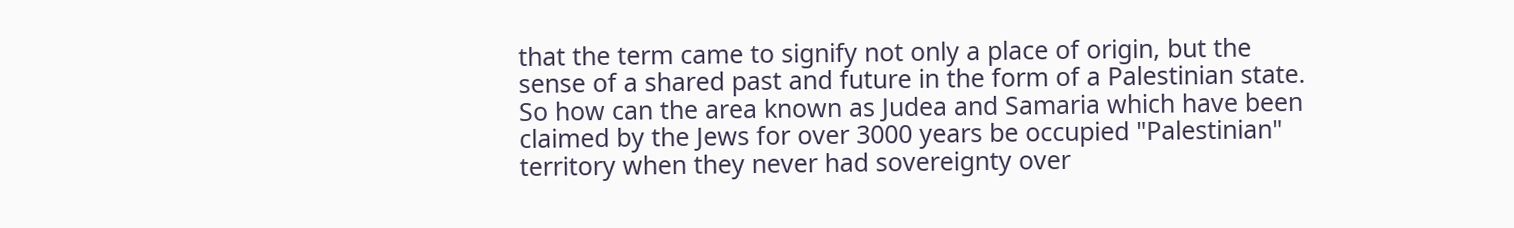that the term came to signify not only a place of origin, but the sense of a shared past and future in the form of a Palestinian state. So how can the area known as Judea and Samaria which have been claimed by the Jews for over 3000 years be occupied "Palestinian" territory when they never had sovereignty over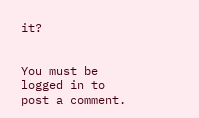it?


You must be logged in to post a comment.